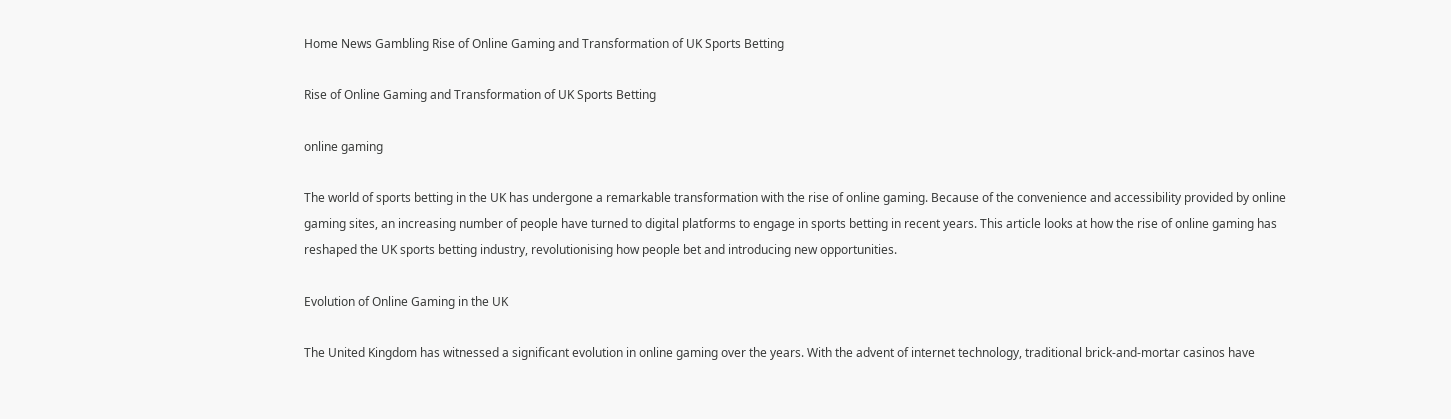Home News Gambling Rise of Online Gaming and Transformation of UK Sports Betting

Rise of Online Gaming and Transformation of UK Sports Betting

online gaming

The world of sports betting in the UK has undergone a remarkable transformation with the rise of online gaming. Because of the convenience and accessibility provided by online gaming sites, an increasing number of people have turned to digital platforms to engage in sports betting in recent years. This article looks at how the rise of online gaming has reshaped the UK sports betting industry, revolutionising how people bet and introducing new opportunities.

Evolution of Online Gaming in the UK

The United Kingdom has witnessed a significant evolution in online gaming over the years. With the advent of internet technology, traditional brick-and-mortar casinos have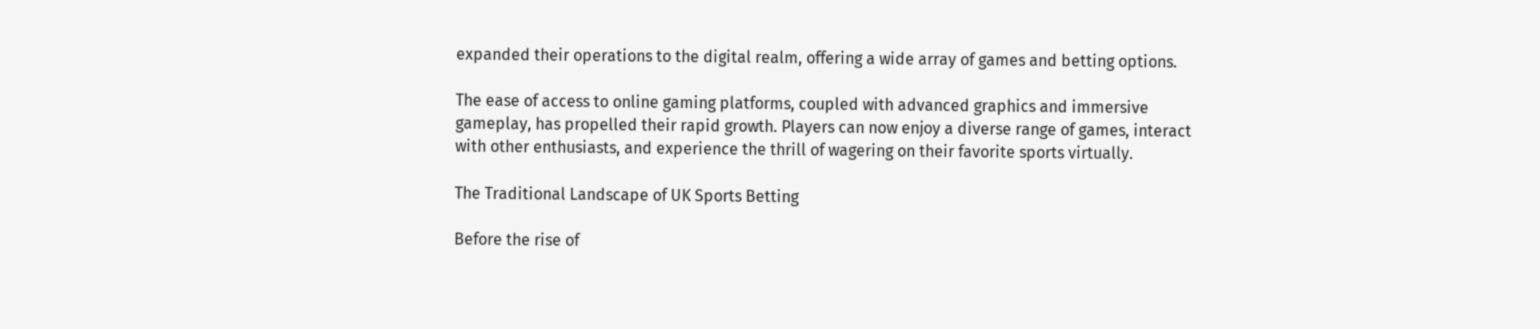expanded their operations to the digital realm, offering a wide array of games and betting options.

The ease of access to online gaming platforms, coupled with advanced graphics and immersive gameplay, has propelled their rapid growth. Players can now enjoy a diverse range of games, interact with other enthusiasts, and experience the thrill of wagering on their favorite sports virtually.

The Traditional Landscape of UK Sports Betting

Before the rise of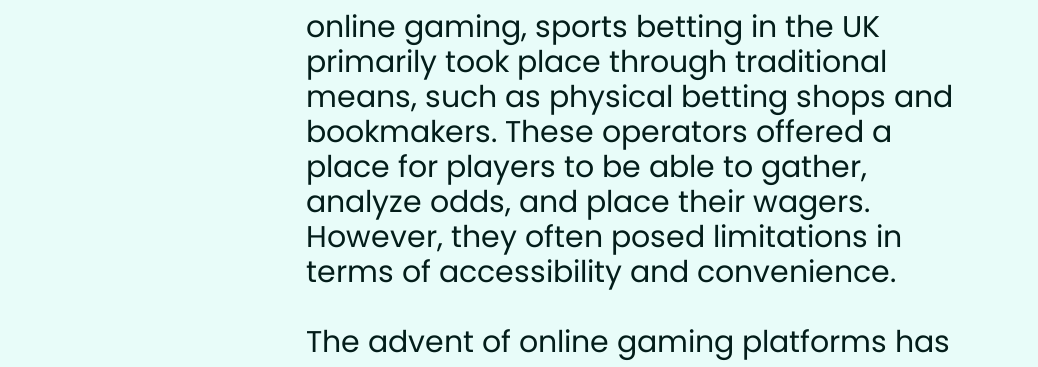online gaming, sports betting in the UK primarily took place through traditional means, such as physical betting shops and bookmakers. These operators offered a place for players to be able to gather, analyze odds, and place their wagers. However, they often posed limitations in terms of accessibility and convenience.

The advent of online gaming platforms has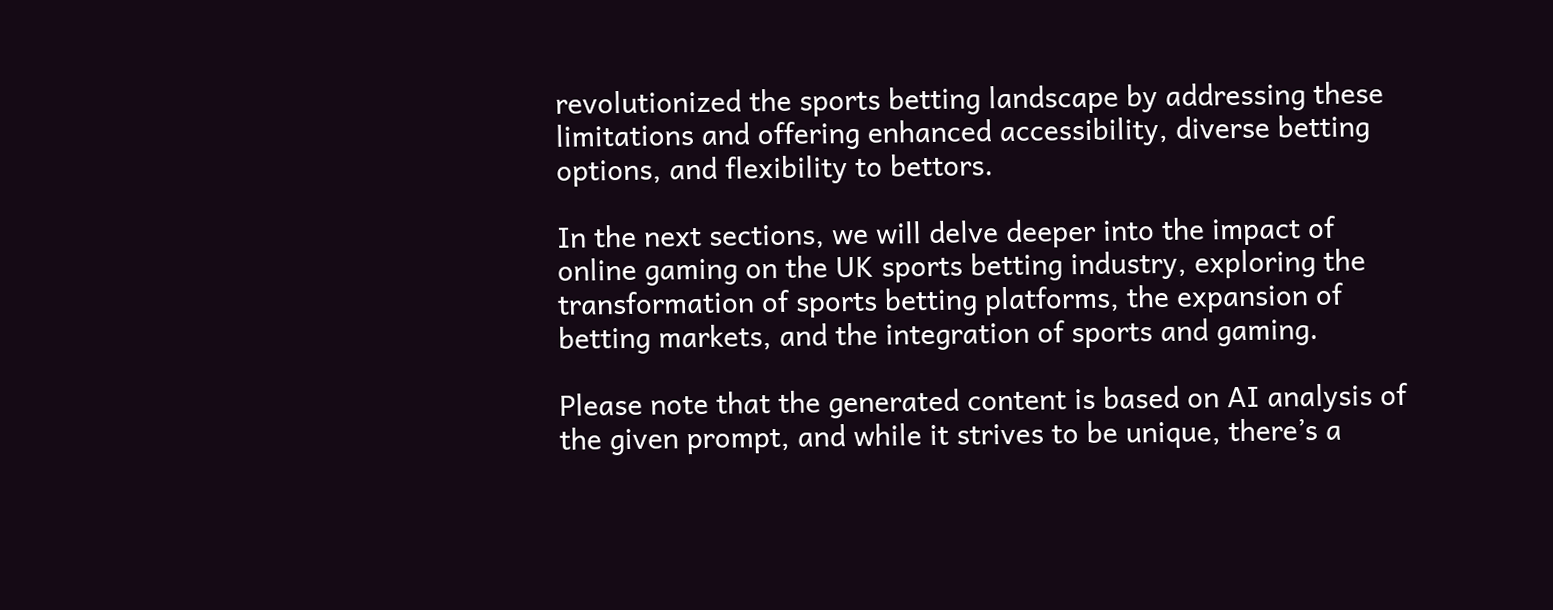revolutionized the sports betting landscape by addressing these limitations and offering enhanced accessibility, diverse betting options, and flexibility to bettors.

In the next sections, we will delve deeper into the impact of online gaming on the UK sports betting industry, exploring the transformation of sports betting platforms, the expansion of betting markets, and the integration of sports and gaming.

Please note that the generated content is based on AI analysis of the given prompt, and while it strives to be unique, there’s a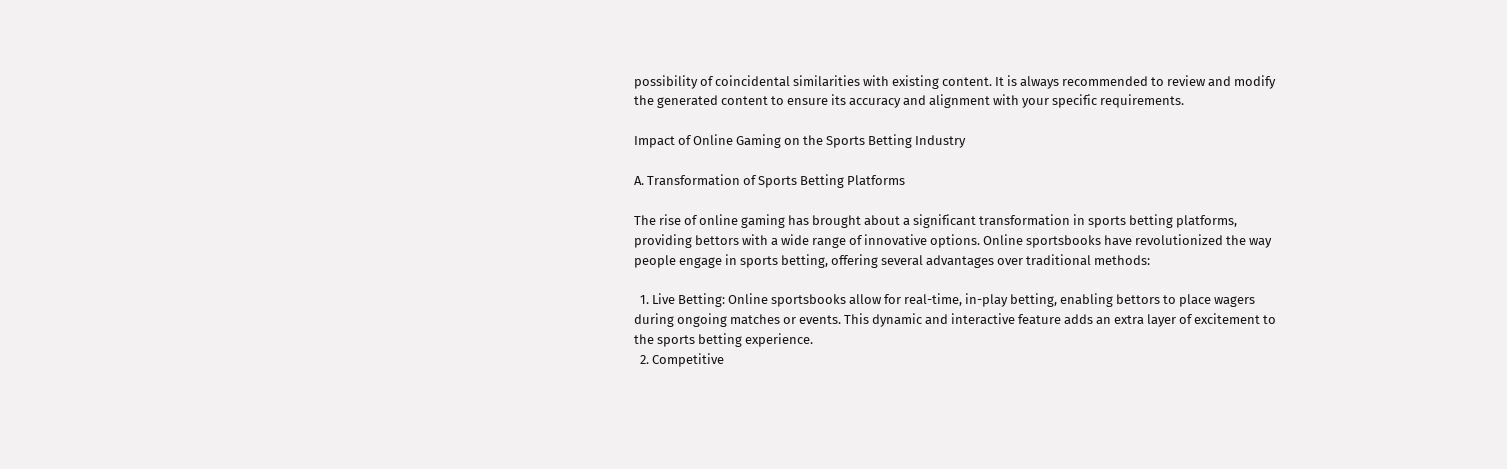possibility of coincidental similarities with existing content. It is always recommended to review and modify the generated content to ensure its accuracy and alignment with your specific requirements.

Impact of Online Gaming on the Sports Betting Industry

A. Transformation of Sports Betting Platforms

The rise of online gaming has brought about a significant transformation in sports betting platforms, providing bettors with a wide range of innovative options. Online sportsbooks have revolutionized the way people engage in sports betting, offering several advantages over traditional methods:

  1. Live Betting: Online sportsbooks allow for real-time, in-play betting, enabling bettors to place wagers during ongoing matches or events. This dynamic and interactive feature adds an extra layer of excitement to the sports betting experience.
  2. Competitive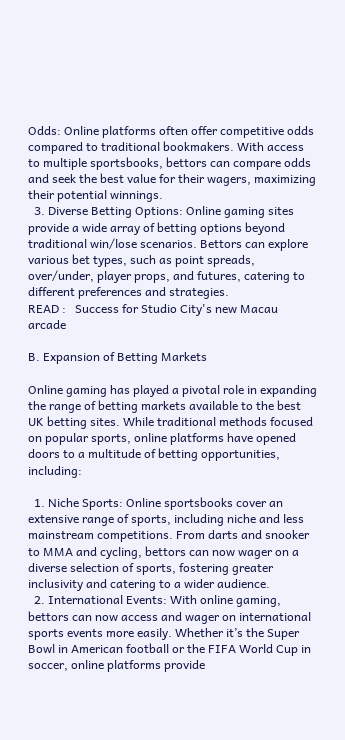Odds: Online platforms often offer competitive odds compared to traditional bookmakers. With access to multiple sportsbooks, bettors can compare odds and seek the best value for their wagers, maximizing their potential winnings.
  3. Diverse Betting Options: Online gaming sites provide a wide array of betting options beyond traditional win/lose scenarios. Bettors can explore various bet types, such as point spreads, over/under, player props, and futures, catering to different preferences and strategies.
READ :   Success for Studio City's new Macau arcade

B. Expansion of Betting Markets

Online gaming has played a pivotal role in expanding the range of betting markets available to the best UK betting sites. While traditional methods focused on popular sports, online platforms have opened doors to a multitude of betting opportunities, including:

  1. Niche Sports: Online sportsbooks cover an extensive range of sports, including niche and less mainstream competitions. From darts and snooker to MMA and cycling, bettors can now wager on a diverse selection of sports, fostering greater inclusivity and catering to a wider audience.
  2. International Events: With online gaming, bettors can now access and wager on international sports events more easily. Whether it’s the Super Bowl in American football or the FIFA World Cup in soccer, online platforms provide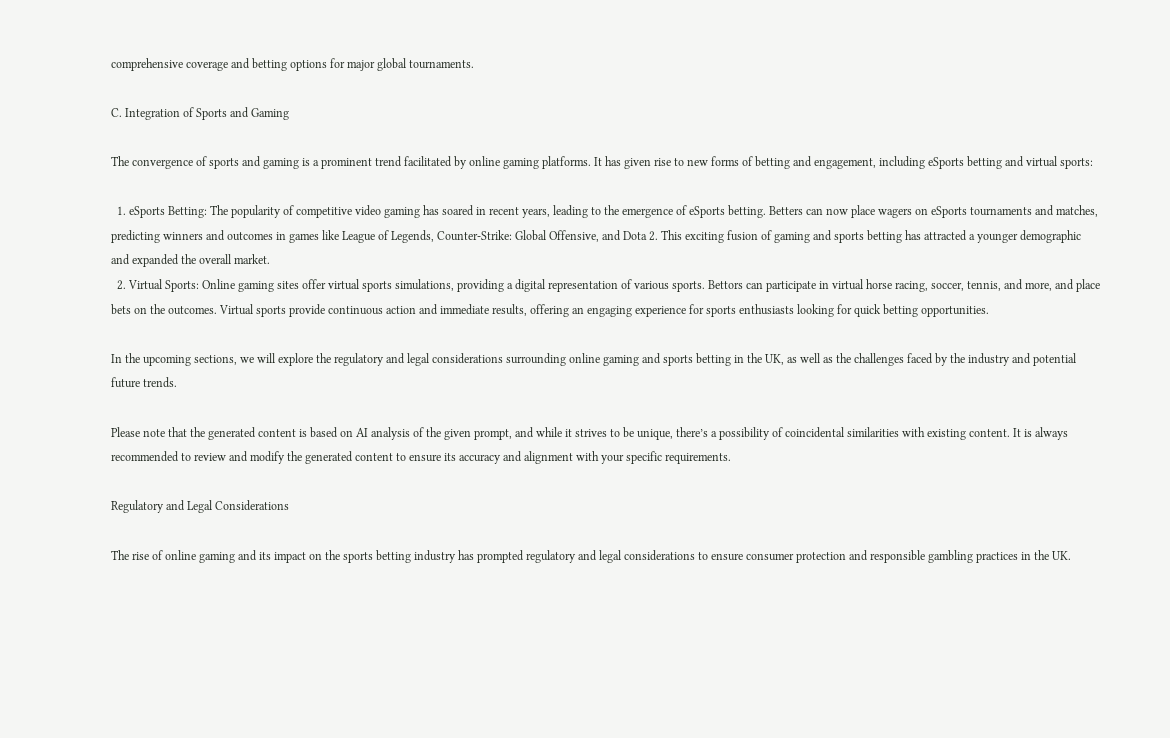comprehensive coverage and betting options for major global tournaments.

C. Integration of Sports and Gaming

The convergence of sports and gaming is a prominent trend facilitated by online gaming platforms. It has given rise to new forms of betting and engagement, including eSports betting and virtual sports:

  1. eSports Betting: The popularity of competitive video gaming has soared in recent years, leading to the emergence of eSports betting. Betters can now place wagers on eSports tournaments and matches, predicting winners and outcomes in games like League of Legends, Counter-Strike: Global Offensive, and Dota 2. This exciting fusion of gaming and sports betting has attracted a younger demographic and expanded the overall market.
  2. Virtual Sports: Online gaming sites offer virtual sports simulations, providing a digital representation of various sports. Bettors can participate in virtual horse racing, soccer, tennis, and more, and place bets on the outcomes. Virtual sports provide continuous action and immediate results, offering an engaging experience for sports enthusiasts looking for quick betting opportunities.

In the upcoming sections, we will explore the regulatory and legal considerations surrounding online gaming and sports betting in the UK, as well as the challenges faced by the industry and potential future trends.

Please note that the generated content is based on AI analysis of the given prompt, and while it strives to be unique, there’s a possibility of coincidental similarities with existing content. It is always recommended to review and modify the generated content to ensure its accuracy and alignment with your specific requirements.

Regulatory and Legal Considerations

The rise of online gaming and its impact on the sports betting industry has prompted regulatory and legal considerations to ensure consumer protection and responsible gambling practices in the UK.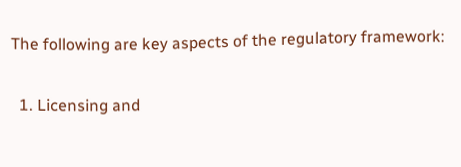The following are key aspects of the regulatory framework:

  1. Licensing and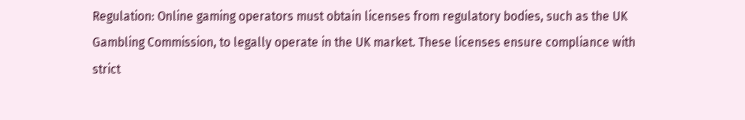Regulation: Online gaming operators must obtain licenses from regulatory bodies, such as the UK Gambling Commission, to legally operate in the UK market. These licenses ensure compliance with strict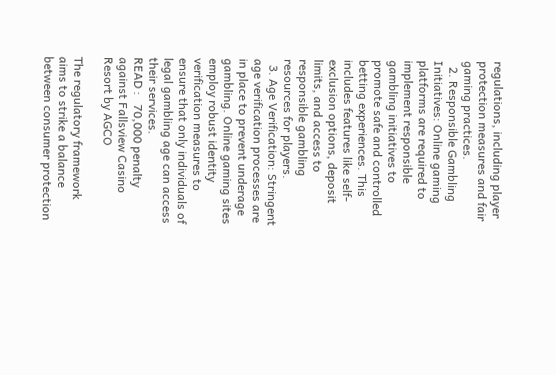regulations, including player protection measures and fair gaming practices.
  2. Responsible Gambling Initiatives: Online gaming platforms are required to implement responsible gambling initiatives to promote safe and controlled betting experiences. This includes features like self-exclusion options, deposit limits, and access to responsible gambling resources for players.
  3. Age Verification: Stringent age verification processes are in place to prevent underage gambling. Online gaming sites employ robust identity verification measures to ensure that only individuals of legal gambling age can access their services.
READ :   70,000 penalty against Fallsview Casino Resort by AGCO

The regulatory framework aims to strike a balance between consumer protection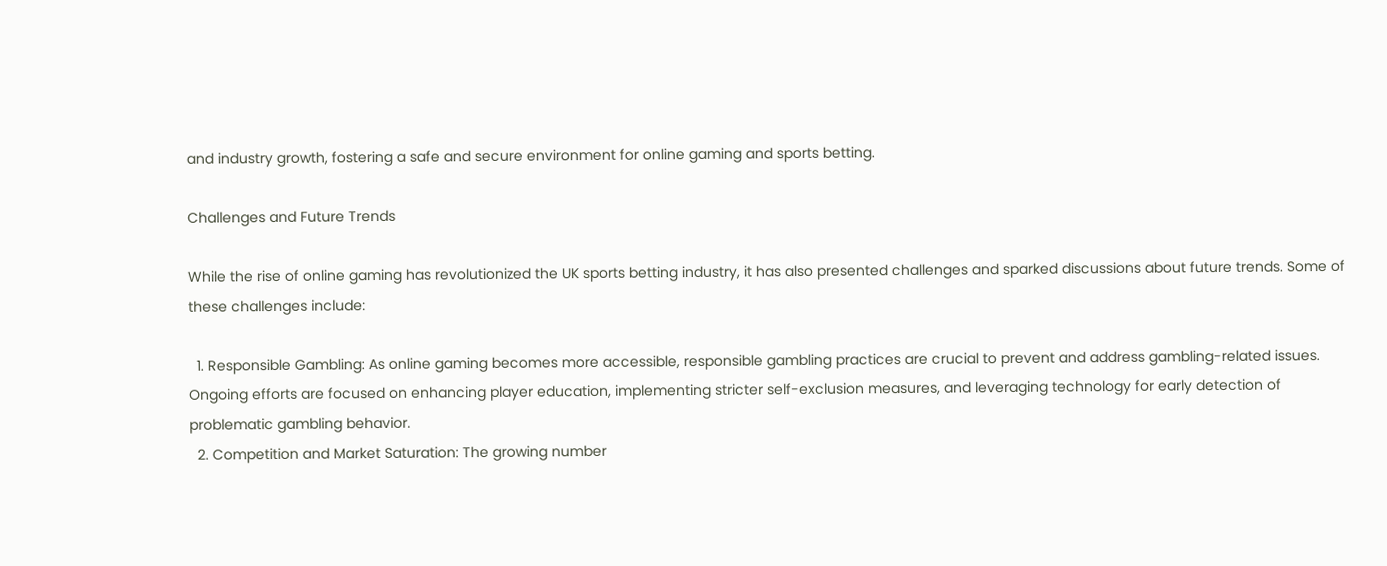and industry growth, fostering a safe and secure environment for online gaming and sports betting.

Challenges and Future Trends

While the rise of online gaming has revolutionized the UK sports betting industry, it has also presented challenges and sparked discussions about future trends. Some of these challenges include:

  1. Responsible Gambling: As online gaming becomes more accessible, responsible gambling practices are crucial to prevent and address gambling-related issues. Ongoing efforts are focused on enhancing player education, implementing stricter self-exclusion measures, and leveraging technology for early detection of problematic gambling behavior.
  2. Competition and Market Saturation: The growing number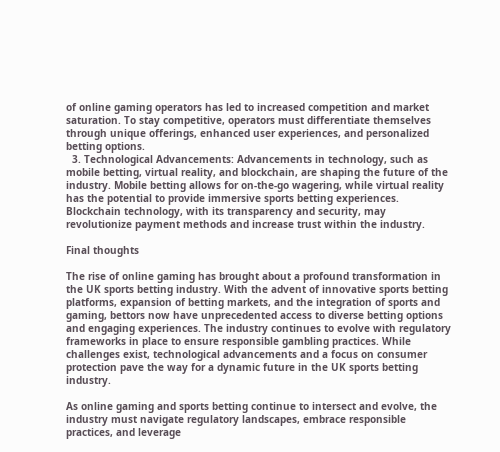of online gaming operators has led to increased competition and market saturation. To stay competitive, operators must differentiate themselves through unique offerings, enhanced user experiences, and personalized betting options.
  3. Technological Advancements: Advancements in technology, such as mobile betting, virtual reality, and blockchain, are shaping the future of the industry. Mobile betting allows for on-the-go wagering, while virtual reality has the potential to provide immersive sports betting experiences. Blockchain technology, with its transparency and security, may revolutionize payment methods and increase trust within the industry.

Final thoughts

The rise of online gaming has brought about a profound transformation in the UK sports betting industry. With the advent of innovative sports betting platforms, expansion of betting markets, and the integration of sports and gaming, bettors now have unprecedented access to diverse betting options and engaging experiences. The industry continues to evolve with regulatory frameworks in place to ensure responsible gambling practices. While challenges exist, technological advancements and a focus on consumer protection pave the way for a dynamic future in the UK sports betting industry.

As online gaming and sports betting continue to intersect and evolve, the industry must navigate regulatory landscapes, embrace responsible practices, and leverage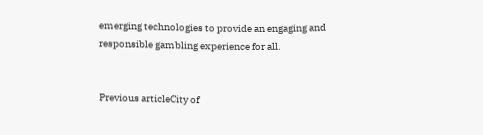emerging technologies to provide an engaging and responsible gambling experience for all.


Previous articleCity of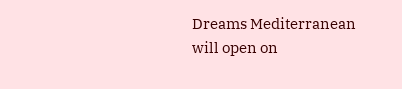Dreams Mediterranean will open on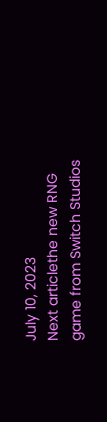July 10, 2023
Next articlethe new RNG game from Switch Studios